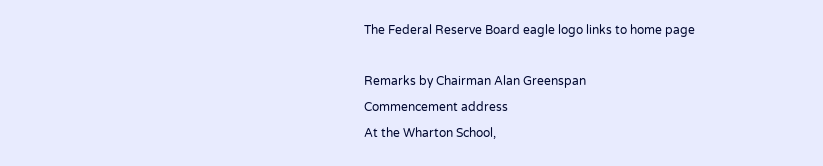The Federal Reserve Board eagle logo links to home page

Remarks by Chairman Alan Greenspan
Commencement address
At the Wharton School,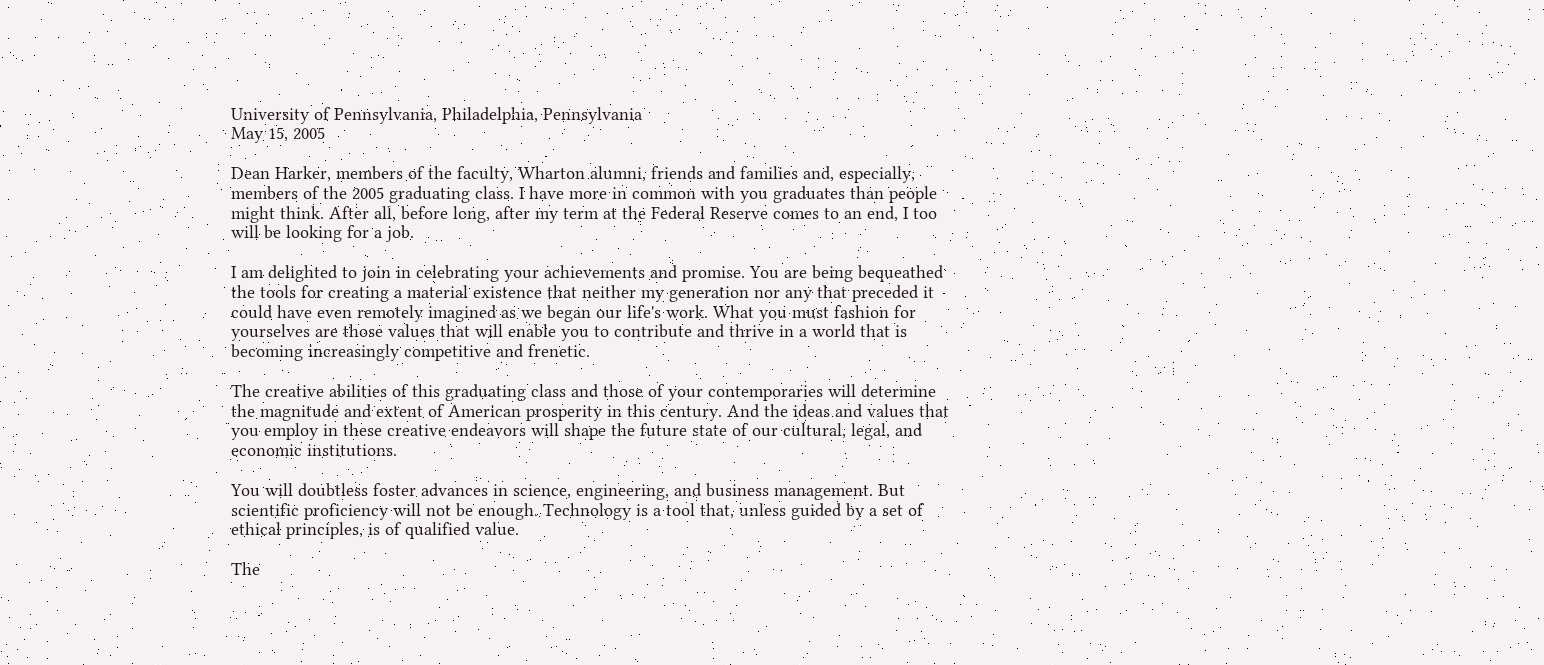University of Pennsylvania, Philadelphia, Pennsylvania
May 15, 2005

Dean Harker, members of the faculty, Wharton alumni, friends and families and, especially, members of the 2005 graduating class. I have more in common with you graduates than people might think. After all, before long, after my term at the Federal Reserve comes to an end, I too will be looking for a job.

I am delighted to join in celebrating your achievements and promise. You are being bequeathed the tools for creating a material existence that neither my generation nor any that preceded it could have even remotely imagined as we began our life's work. What you must fashion for yourselves are those values that will enable you to contribute and thrive in a world that is becoming increasingly competitive and frenetic.

The creative abilities of this graduating class and those of your contemporaries will determine the magnitude and extent of American prosperity in this century. And the ideas and values that you employ in these creative endeavors will shape the future state of our cultural, legal, and economic institutions.

You will doubtless foster advances in science, engineering, and business management. But scientific proficiency will not be enough. Technology is a tool that, unless guided by a set of ethical principles, is of qualified value.

The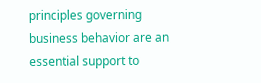principles governing business behavior are an essential support to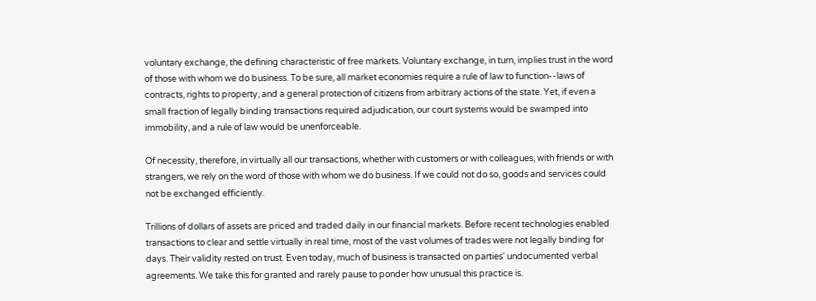voluntary exchange, the defining characteristic of free markets. Voluntary exchange, in turn, implies trust in the word of those with whom we do business. To be sure, all market economies require a rule of law to function--laws of contracts, rights to property, and a general protection of citizens from arbitrary actions of the state. Yet, if even a small fraction of legally binding transactions required adjudication, our court systems would be swamped into immobility, and a rule of law would be unenforceable.

Of necessity, therefore, in virtually all our transactions, whether with customers or with colleagues, with friends or with strangers, we rely on the word of those with whom we do business. If we could not do so, goods and services could not be exchanged efficiently.

Trillions of dollars of assets are priced and traded daily in our financial markets. Before recent technologies enabled transactions to clear and settle virtually in real time, most of the vast volumes of trades were not legally binding for days. Their validity rested on trust. Even today, much of business is transacted on parties' undocumented verbal agreements. We take this for granted and rarely pause to ponder how unusual this practice is.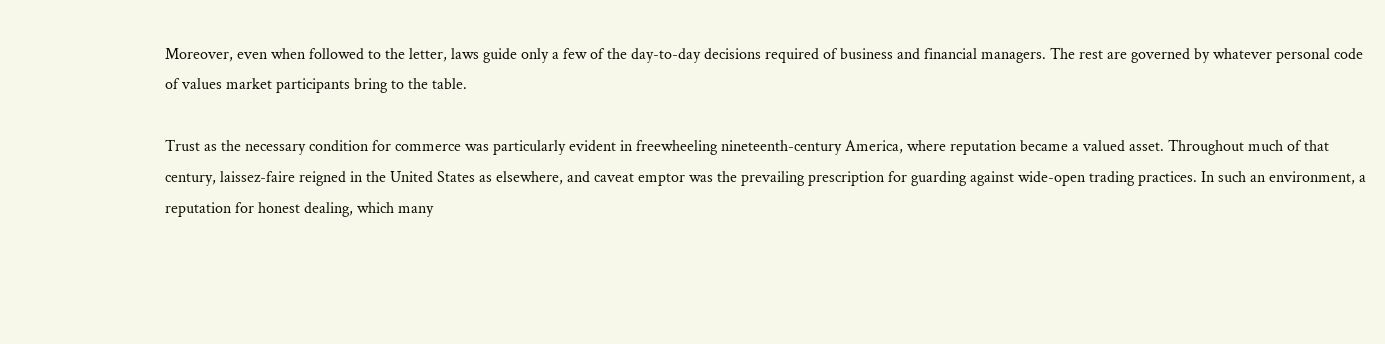Moreover, even when followed to the letter, laws guide only a few of the day-to-day decisions required of business and financial managers. The rest are governed by whatever personal code of values market participants bring to the table.

Trust as the necessary condition for commerce was particularly evident in freewheeling nineteenth-century America, where reputation became a valued asset. Throughout much of that century, laissez-faire reigned in the United States as elsewhere, and caveat emptor was the prevailing prescription for guarding against wide-open trading practices. In such an environment, a reputation for honest dealing, which many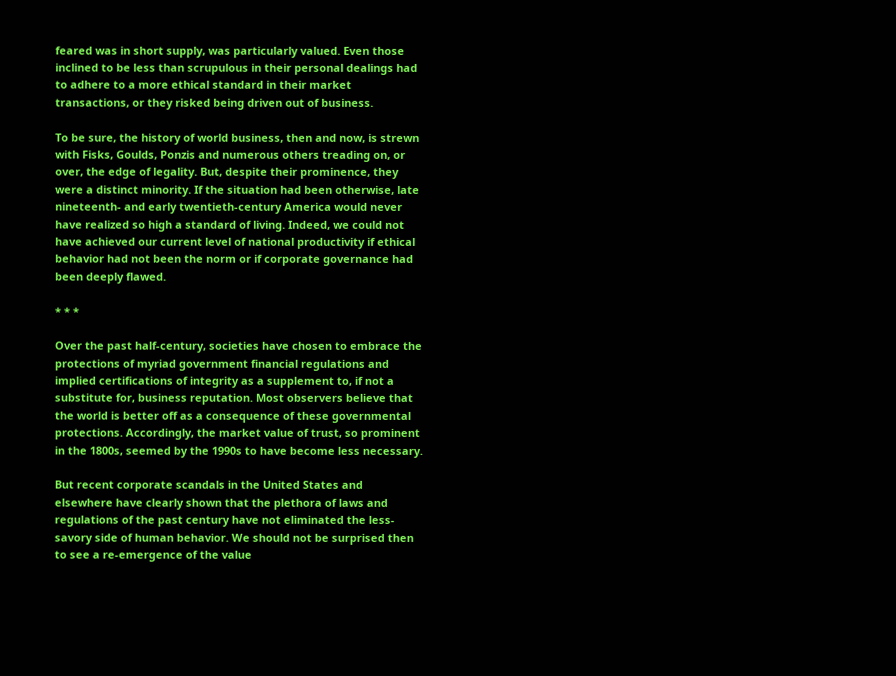feared was in short supply, was particularly valued. Even those inclined to be less than scrupulous in their personal dealings had to adhere to a more ethical standard in their market transactions, or they risked being driven out of business.

To be sure, the history of world business, then and now, is strewn with Fisks, Goulds, Ponzis and numerous others treading on, or over, the edge of legality. But, despite their prominence, they were a distinct minority. If the situation had been otherwise, late nineteenth- and early twentieth-century America would never have realized so high a standard of living. Indeed, we could not have achieved our current level of national productivity if ethical behavior had not been the norm or if corporate governance had been deeply flawed.

* * *

Over the past half-century, societies have chosen to embrace the protections of myriad government financial regulations and implied certifications of integrity as a supplement to, if not a substitute for, business reputation. Most observers believe that the world is better off as a consequence of these governmental protections. Accordingly, the market value of trust, so prominent in the 1800s, seemed by the 1990s to have become less necessary.

But recent corporate scandals in the United States and elsewhere have clearly shown that the plethora of laws and regulations of the past century have not eliminated the less-savory side of human behavior. We should not be surprised then to see a re-emergence of the value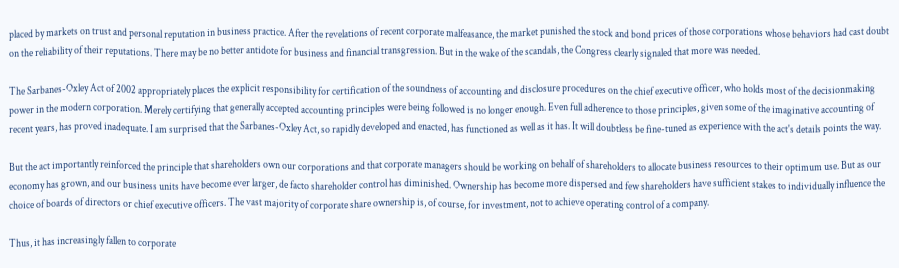placed by markets on trust and personal reputation in business practice. After the revelations of recent corporate malfeasance, the market punished the stock and bond prices of those corporations whose behaviors had cast doubt on the reliability of their reputations. There may be no better antidote for business and financial transgression. But in the wake of the scandals, the Congress clearly signaled that more was needed.

The Sarbanes-Oxley Act of 2002 appropriately places the explicit responsibility for certification of the soundness of accounting and disclosure procedures on the chief executive officer, who holds most of the decisionmaking power in the modern corporation. Merely certifying that generally accepted accounting principles were being followed is no longer enough. Even full adherence to those principles, given some of the imaginative accounting of recent years, has proved inadequate. I am surprised that the Sarbanes-Oxley Act, so rapidly developed and enacted, has functioned as well as it has. It will doubtless be fine-tuned as experience with the act's details points the way.

But the act importantly reinforced the principle that shareholders own our corporations and that corporate managers should be working on behalf of shareholders to allocate business resources to their optimum use. But as our economy has grown, and our business units have become ever larger, de facto shareholder control has diminished. Ownership has become more dispersed and few shareholders have sufficient stakes to individually influence the choice of boards of directors or chief executive officers. The vast majority of corporate share ownership is, of course, for investment, not to achieve operating control of a company.

Thus, it has increasingly fallen to corporate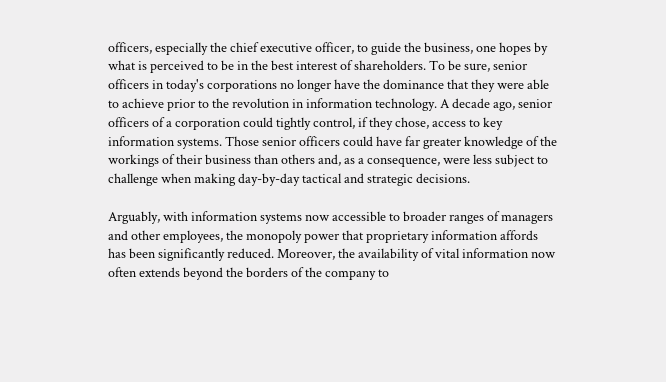officers, especially the chief executive officer, to guide the business, one hopes by what is perceived to be in the best interest of shareholders. To be sure, senior officers in today's corporations no longer have the dominance that they were able to achieve prior to the revolution in information technology. A decade ago, senior officers of a corporation could tightly control, if they chose, access to key information systems. Those senior officers could have far greater knowledge of the workings of their business than others and, as a consequence, were less subject to challenge when making day-by-day tactical and strategic decisions.

Arguably, with information systems now accessible to broader ranges of managers and other employees, the monopoly power that proprietary information affords has been significantly reduced. Moreover, the availability of vital information now often extends beyond the borders of the company to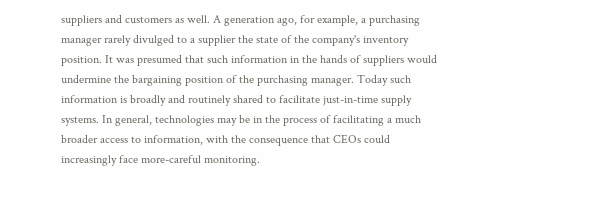suppliers and customers as well. A generation ago, for example, a purchasing manager rarely divulged to a supplier the state of the company's inventory position. It was presumed that such information in the hands of suppliers would undermine the bargaining position of the purchasing manager. Today such information is broadly and routinely shared to facilitate just-in-time supply systems. In general, technologies may be in the process of facilitating a much broader access to information, with the consequence that CEOs could increasingly face more-careful monitoring.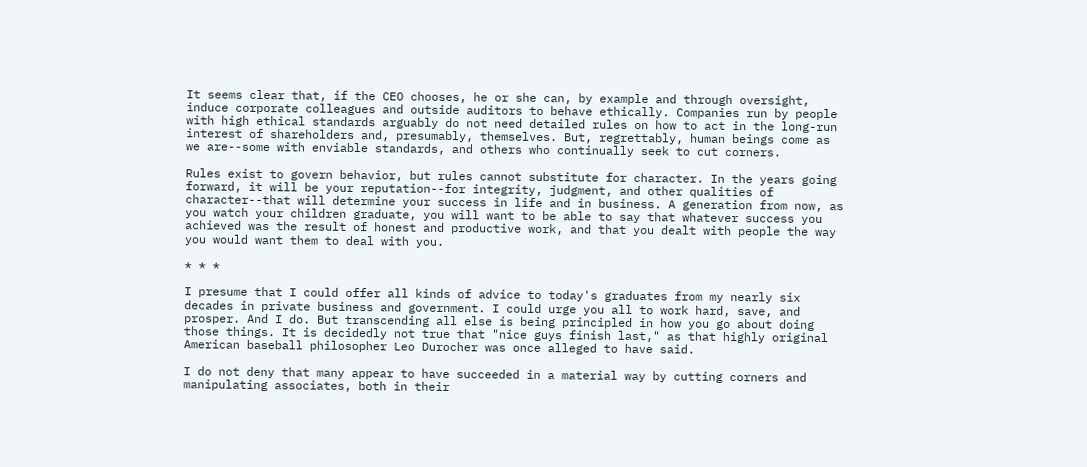It seems clear that, if the CEO chooses, he or she can, by example and through oversight, induce corporate colleagues and outside auditors to behave ethically. Companies run by people with high ethical standards arguably do not need detailed rules on how to act in the long-run interest of shareholders and, presumably, themselves. But, regrettably, human beings come as we are--some with enviable standards, and others who continually seek to cut corners.

Rules exist to govern behavior, but rules cannot substitute for character. In the years going forward, it will be your reputation--for integrity, judgment, and other qualities of character--that will determine your success in life and in business. A generation from now, as you watch your children graduate, you will want to be able to say that whatever success you achieved was the result of honest and productive work, and that you dealt with people the way you would want them to deal with you.

* * *

I presume that I could offer all kinds of advice to today's graduates from my nearly six decades in private business and government. I could urge you all to work hard, save, and prosper. And I do. But transcending all else is being principled in how you go about doing those things. It is decidedly not true that "nice guys finish last," as that highly original American baseball philosopher Leo Durocher was once alleged to have said.

I do not deny that many appear to have succeeded in a material way by cutting corners and manipulating associates, both in their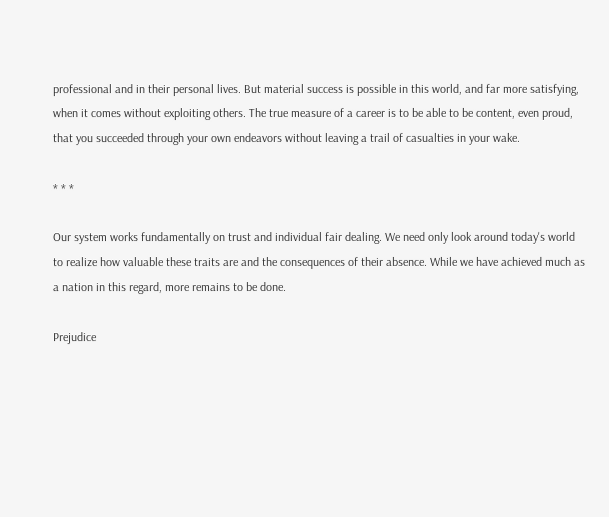professional and in their personal lives. But material success is possible in this world, and far more satisfying, when it comes without exploiting others. The true measure of a career is to be able to be content, even proud, that you succeeded through your own endeavors without leaving a trail of casualties in your wake.

* * *

Our system works fundamentally on trust and individual fair dealing. We need only look around today's world to realize how valuable these traits are and the consequences of their absence. While we have achieved much as a nation in this regard, more remains to be done.

Prejudice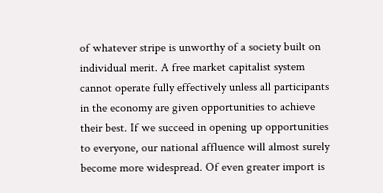of whatever stripe is unworthy of a society built on individual merit. A free market capitalist system cannot operate fully effectively unless all participants in the economy are given opportunities to achieve their best. If we succeed in opening up opportunities to everyone, our national affluence will almost surely become more widespread. Of even greater import is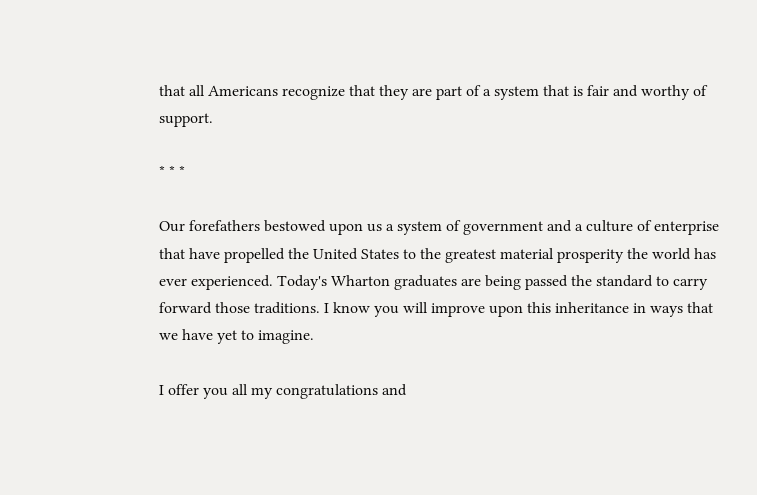that all Americans recognize that they are part of a system that is fair and worthy of support.

* * *

Our forefathers bestowed upon us a system of government and a culture of enterprise that have propelled the United States to the greatest material prosperity the world has ever experienced. Today's Wharton graduates are being passed the standard to carry forward those traditions. I know you will improve upon this inheritance in ways that we have yet to imagine.

I offer you all my congratulations and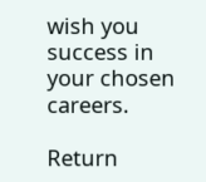wish you success in your chosen careers.

Return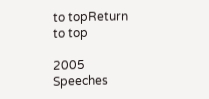to topReturn to top

2005 Speeches